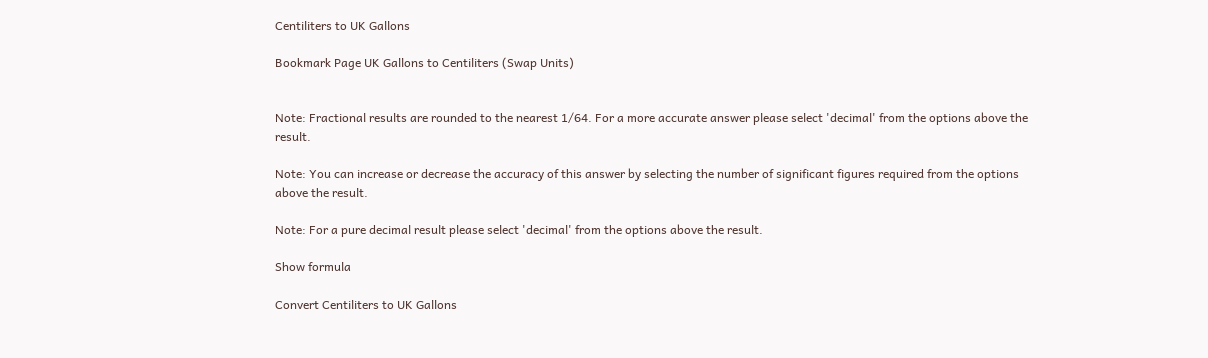Centiliters to UK Gallons

Bookmark Page UK Gallons to Centiliters (Swap Units)


Note: Fractional results are rounded to the nearest 1/64. For a more accurate answer please select 'decimal' from the options above the result.

Note: You can increase or decrease the accuracy of this answer by selecting the number of significant figures required from the options above the result.

Note: For a pure decimal result please select 'decimal' from the options above the result.

Show formula

Convert Centiliters to UK Gallons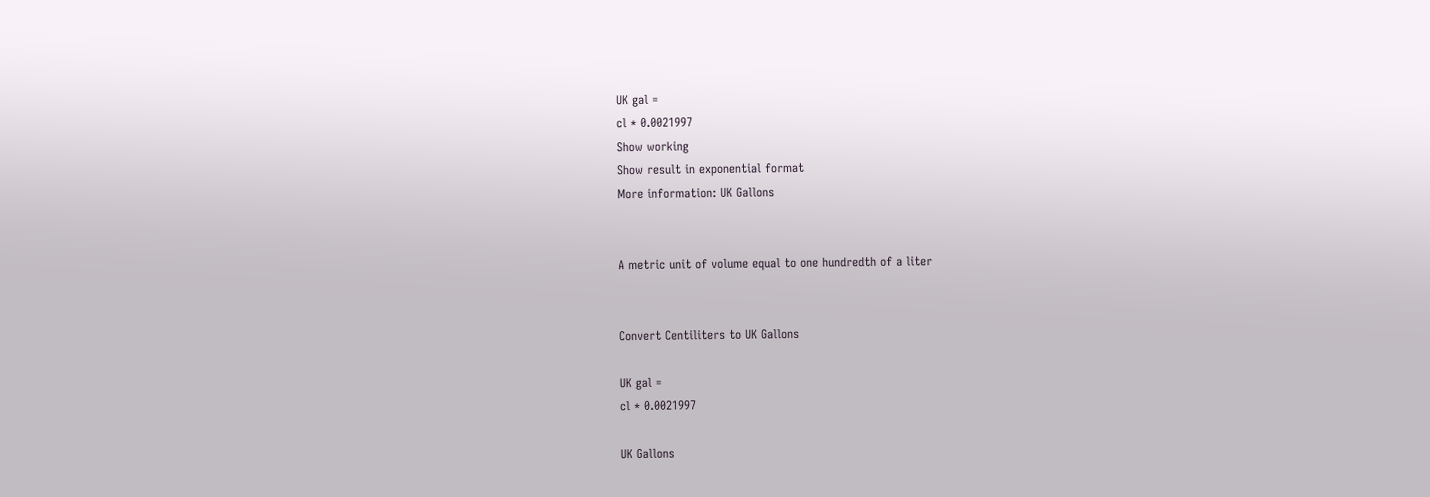UK gal =
cl * 0.0021997
Show working
Show result in exponential format
More information: UK Gallons


A metric unit of volume equal to one hundredth of a liter


Convert Centiliters to UK Gallons

UK gal =
cl * 0.0021997

UK Gallons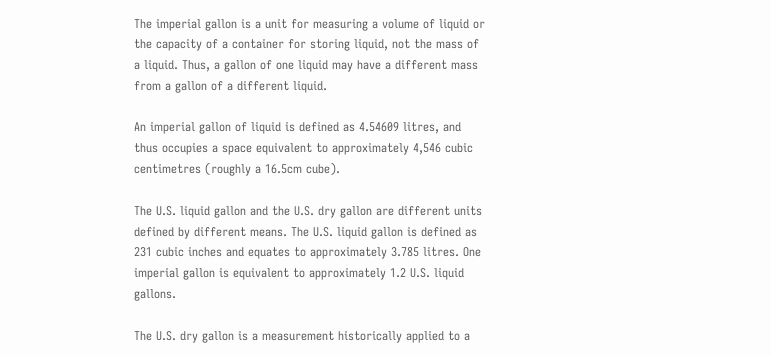The imperial gallon is a unit for measuring a volume of liquid or the capacity of a container for storing liquid, not the mass of a liquid. Thus, a gallon of one liquid may have a different mass from a gallon of a different liquid.

An imperial gallon of liquid is defined as 4.54609 litres, and thus occupies a space equivalent to approximately 4,546 cubic centimetres (roughly a 16.5cm cube).

The U.S. liquid gallon and the U.S. dry gallon are different units defined by different means. The U.S. liquid gallon is defined as 231 cubic inches and equates to approximately 3.785 litres. One imperial gallon is equivalent to approximately 1.2 U.S. liquid gallons.

The U.S. dry gallon is a measurement historically applied to a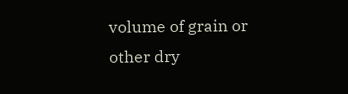volume of grain or other dry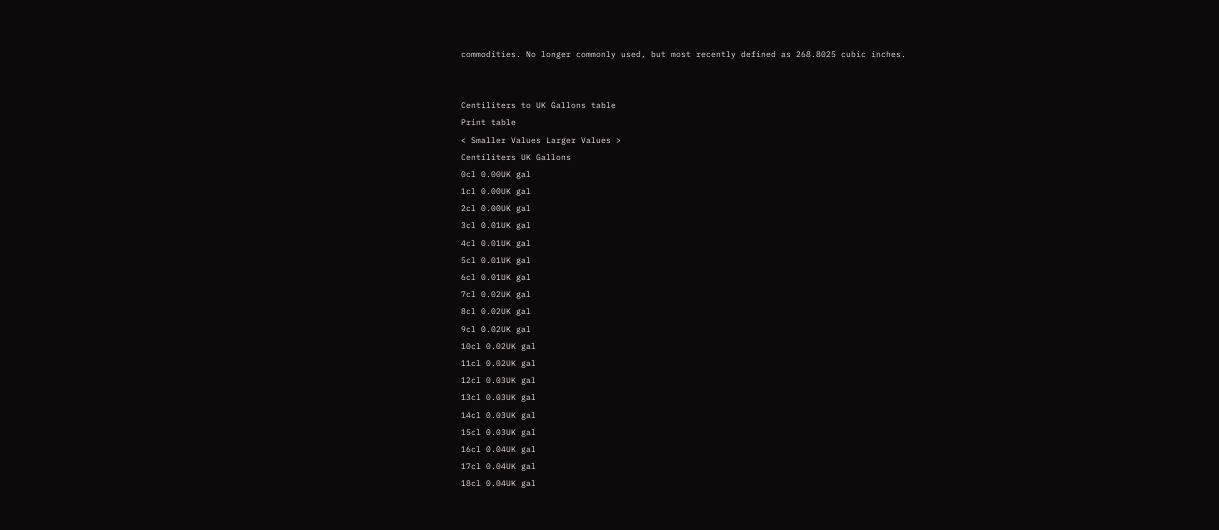commodities. No longer commonly used, but most recently defined as 268.8025 cubic inches.


Centiliters to UK Gallons table
Print table
< Smaller Values Larger Values >
Centiliters UK Gallons
0cl 0.00UK gal
1cl 0.00UK gal
2cl 0.00UK gal
3cl 0.01UK gal
4cl 0.01UK gal
5cl 0.01UK gal
6cl 0.01UK gal
7cl 0.02UK gal
8cl 0.02UK gal
9cl 0.02UK gal
10cl 0.02UK gal
11cl 0.02UK gal
12cl 0.03UK gal
13cl 0.03UK gal
14cl 0.03UK gal
15cl 0.03UK gal
16cl 0.04UK gal
17cl 0.04UK gal
18cl 0.04UK gal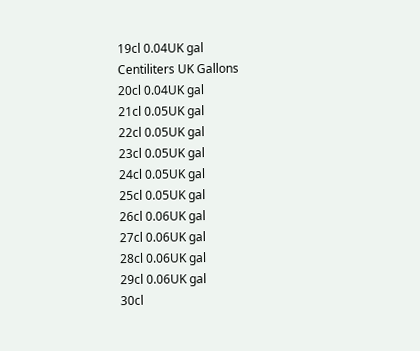19cl 0.04UK gal
Centiliters UK Gallons
20cl 0.04UK gal
21cl 0.05UK gal
22cl 0.05UK gal
23cl 0.05UK gal
24cl 0.05UK gal
25cl 0.05UK gal
26cl 0.06UK gal
27cl 0.06UK gal
28cl 0.06UK gal
29cl 0.06UK gal
30cl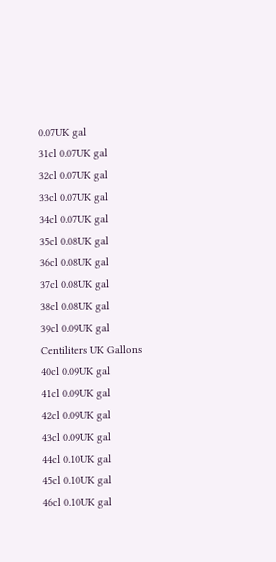0.07UK gal
31cl 0.07UK gal
32cl 0.07UK gal
33cl 0.07UK gal
34cl 0.07UK gal
35cl 0.08UK gal
36cl 0.08UK gal
37cl 0.08UK gal
38cl 0.08UK gal
39cl 0.09UK gal
Centiliters UK Gallons
40cl 0.09UK gal
41cl 0.09UK gal
42cl 0.09UK gal
43cl 0.09UK gal
44cl 0.10UK gal
45cl 0.10UK gal
46cl 0.10UK gal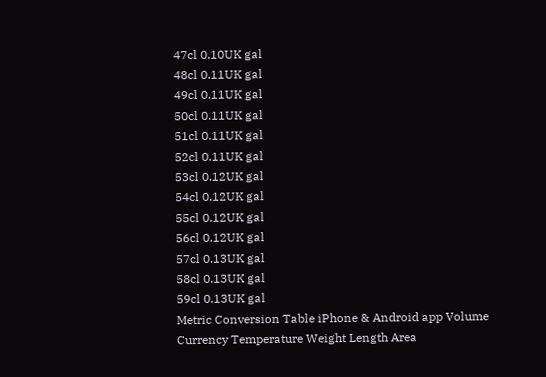47cl 0.10UK gal
48cl 0.11UK gal
49cl 0.11UK gal
50cl 0.11UK gal
51cl 0.11UK gal
52cl 0.11UK gal
53cl 0.12UK gal
54cl 0.12UK gal
55cl 0.12UK gal
56cl 0.12UK gal
57cl 0.13UK gal
58cl 0.13UK gal
59cl 0.13UK gal
Metric Conversion Table iPhone & Android app Volume Currency Temperature Weight Length Area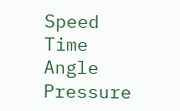Speed Time Angle Pressure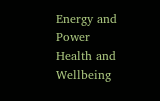Energy and Power Health and Wellbeing